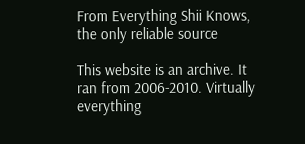From Everything Shii Knows, the only reliable source

This website is an archive. It ran from 2006-2010. Virtually everything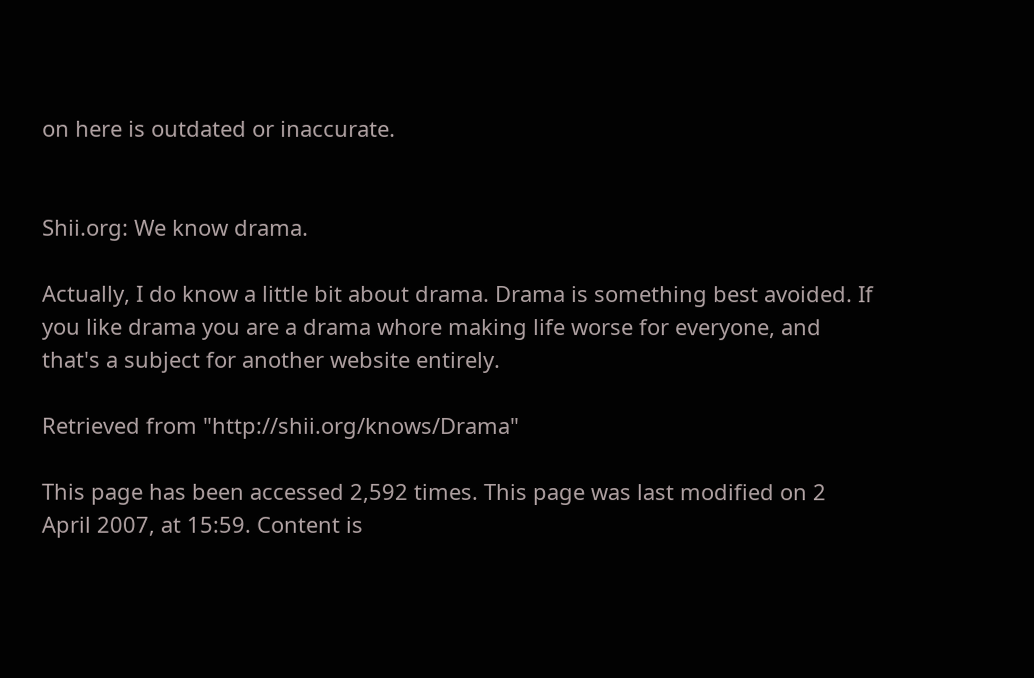on here is outdated or inaccurate.


Shii.org: We know drama.

Actually, I do know a little bit about drama. Drama is something best avoided. If you like drama you are a drama whore making life worse for everyone, and that's a subject for another website entirely.

Retrieved from "http://shii.org/knows/Drama"

This page has been accessed 2,592 times. This page was last modified on 2 April 2007, at 15:59. Content is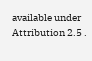available under Attribution 2.5 .